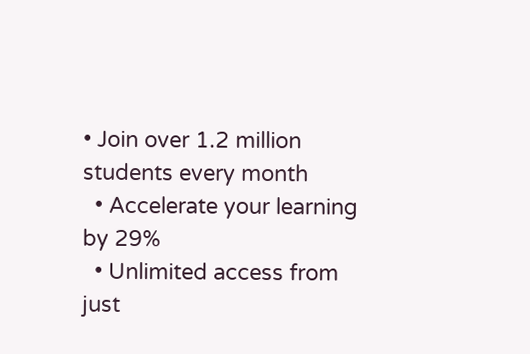• Join over 1.2 million students every month
  • Accelerate your learning by 29%
  • Unlimited access from just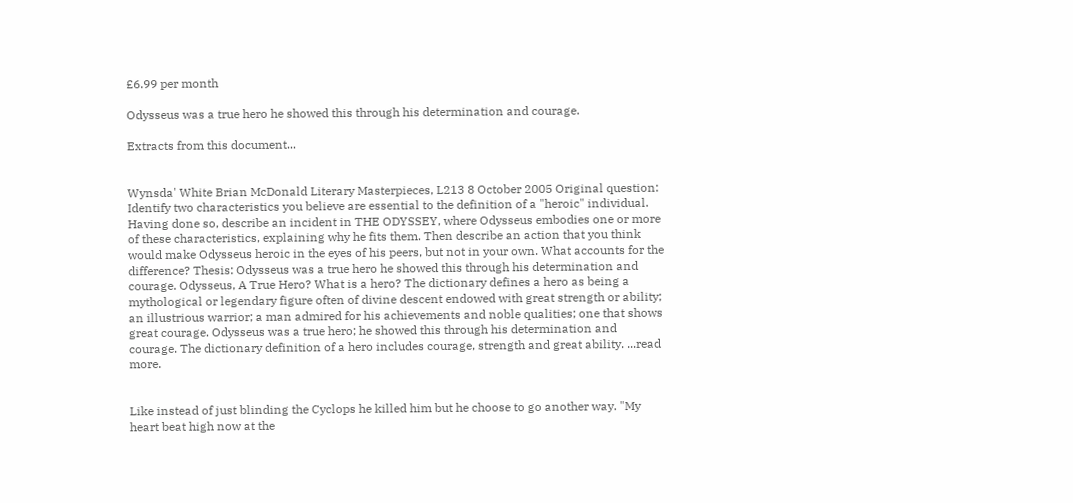£6.99 per month

Odysseus was a true hero he showed this through his determination and courage.

Extracts from this document...


Wynsda' White Brian McDonald Literary Masterpieces, L213 8 October 2005 Original question: Identify two characteristics you believe are essential to the definition of a "heroic" individual. Having done so, describe an incident in THE ODYSSEY, where Odysseus embodies one or more of these characteristics, explaining why he fits them. Then describe an action that you think would make Odysseus heroic in the eyes of his peers, but not in your own. What accounts for the difference? Thesis: Odysseus was a true hero he showed this through his determination and courage. Odysseus, A True Hero? What is a hero? The dictionary defines a hero as being a mythological or legendary figure often of divine descent endowed with great strength or ability; an illustrious warrior; a man admired for his achievements and noble qualities; one that shows great courage. Odysseus was a true hero; he showed this through his determination and courage. The dictionary definition of a hero includes courage, strength and great ability. ...read more.


Like instead of just blinding the Cyclops he killed him but he choose to go another way. "My heart beat high now at the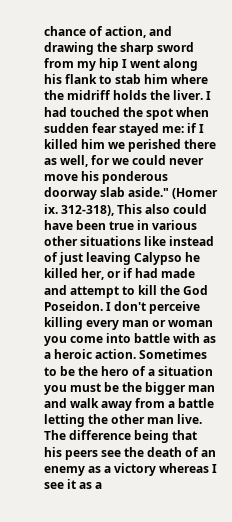chance of action, and drawing the sharp sword from my hip I went along his flank to stab him where the midriff holds the liver. I had touched the spot when sudden fear stayed me: if I killed him we perished there as well, for we could never move his ponderous doorway slab aside." (Homer ix. 312-318), This also could have been true in various other situations like instead of just leaving Calypso he killed her, or if had made and attempt to kill the God Poseidon. I don't perceive killing every man or woman you come into battle with as a heroic action. Sometimes to be the hero of a situation you must be the bigger man and walk away from a battle letting the other man live. The difference being that his peers see the death of an enemy as a victory whereas I see it as a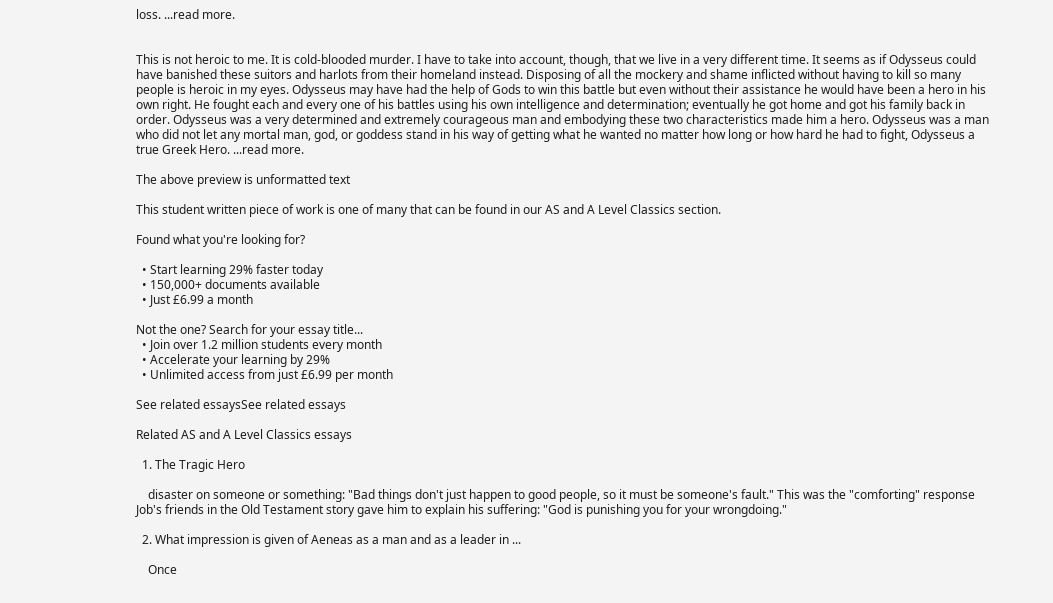loss. ...read more.


This is not heroic to me. It is cold-blooded murder. I have to take into account, though, that we live in a very different time. It seems as if Odysseus could have banished these suitors and harlots from their homeland instead. Disposing of all the mockery and shame inflicted without having to kill so many people is heroic in my eyes. Odysseus may have had the help of Gods to win this battle but even without their assistance he would have been a hero in his own right. He fought each and every one of his battles using his own intelligence and determination; eventually he got home and got his family back in order. Odysseus was a very determined and extremely courageous man and embodying these two characteristics made him a hero. Odysseus was a man who did not let any mortal man, god, or goddess stand in his way of getting what he wanted no matter how long or how hard he had to fight, Odysseus a true Greek Hero. ...read more.

The above preview is unformatted text

This student written piece of work is one of many that can be found in our AS and A Level Classics section.

Found what you're looking for?

  • Start learning 29% faster today
  • 150,000+ documents available
  • Just £6.99 a month

Not the one? Search for your essay title...
  • Join over 1.2 million students every month
  • Accelerate your learning by 29%
  • Unlimited access from just £6.99 per month

See related essaysSee related essays

Related AS and A Level Classics essays

  1. The Tragic Hero

    disaster on someone or something: "Bad things don't just happen to good people, so it must be someone's fault." This was the "comforting" response Job's friends in the Old Testament story gave him to explain his suffering: "God is punishing you for your wrongdoing."

  2. What impression is given of Aeneas as a man and as a leader in ...

    Once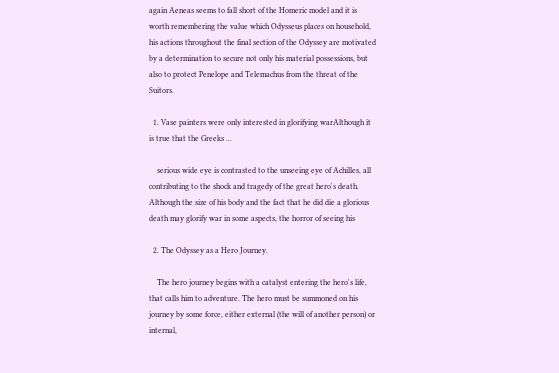again Aeneas seems to fall short of the Homeric model and it is worth remembering the value which Odysseus places on household, his actions throughout the final section of the Odyssey are motivated by a determination to secure not only his material possessions, but also to protect Penelope and Telemachus from the threat of the Suitors.

  1. Vase painters were only interested in glorifying warAlthough it is true that the Greeks ...

    serious wide eye is contrasted to the unseeing eye of Achilles, all contributing to the shock and tragedy of the great hero's death. Although the size of his body and the fact that he did die a glorious death may glorify war in some aspects, the horror of seeing his

  2. The Odyssey as a Hero Journey.

    The hero journey begins with a catalyst entering the hero's life, that calls him to adventure. The hero must be summoned on his journey by some force, either external (the will of another person) or internal,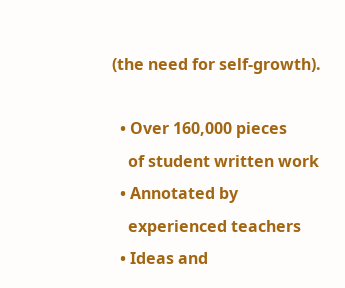(the need for self-growth).

  • Over 160,000 pieces
    of student written work
  • Annotated by
    experienced teachers
  • Ideas and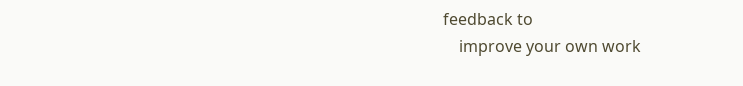feedback to
    improve your own work